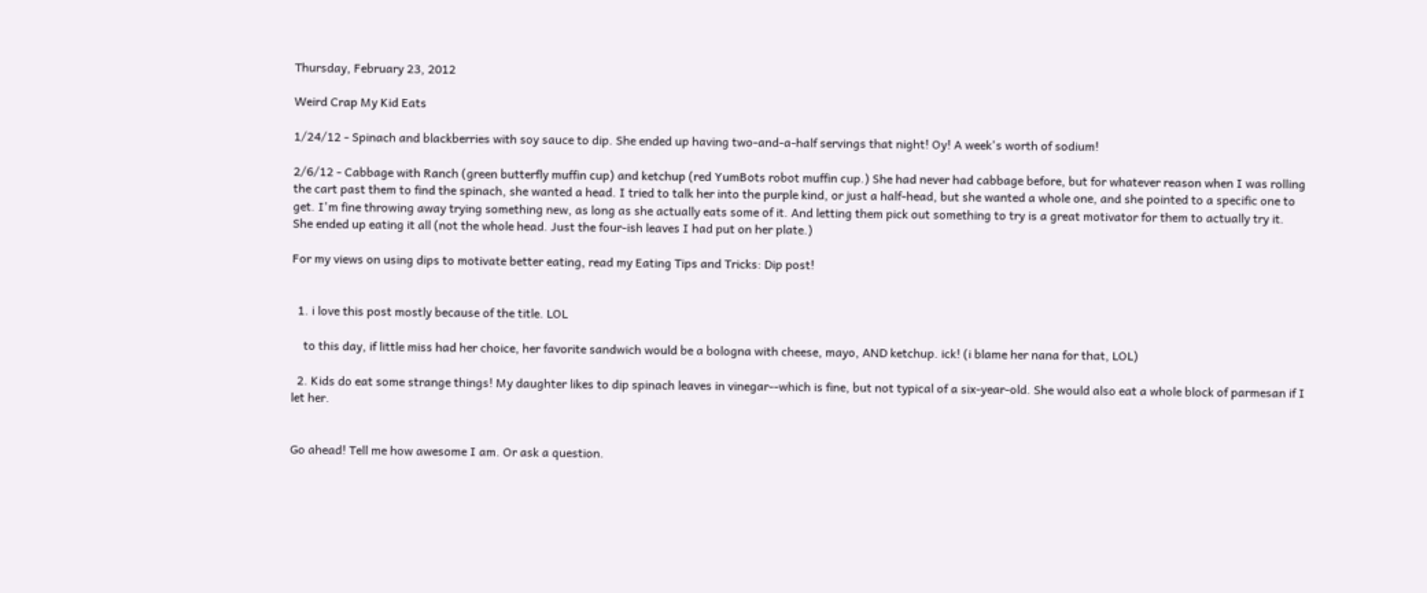Thursday, February 23, 2012

Weird Crap My Kid Eats

1/24/12 - Spinach and blackberries with soy sauce to dip. She ended up having two-and-a-half servings that night! Oy! A week's worth of sodium!

2/6/12 - Cabbage with Ranch (green butterfly muffin cup) and ketchup (red YumBots robot muffin cup.) She had never had cabbage before, but for whatever reason when I was rolling the cart past them to find the spinach, she wanted a head. I tried to talk her into the purple kind, or just a half-head, but she wanted a whole one, and she pointed to a specific one to get. I'm fine throwing away trying something new, as long as she actually eats some of it. And letting them pick out something to try is a great motivator for them to actually try it.
She ended up eating it all (not the whole head. Just the four-ish leaves I had put on her plate.)

For my views on using dips to motivate better eating, read my Eating Tips and Tricks: Dip post!


  1. i love this post mostly because of the title. LOL

    to this day, if little miss had her choice, her favorite sandwich would be a bologna with cheese, mayo, AND ketchup. ick! (i blame her nana for that, LOL)

  2. Kids do eat some strange things! My daughter likes to dip spinach leaves in vinegar--which is fine, but not typical of a six-year-old. She would also eat a whole block of parmesan if I let her.


Go ahead! Tell me how awesome I am. Or ask a question.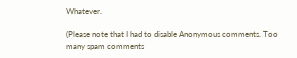Whatever.

(Please note that I had to disable Anonymous comments. Too many spam comments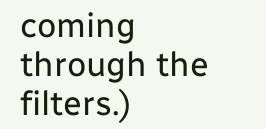coming through the filters.)